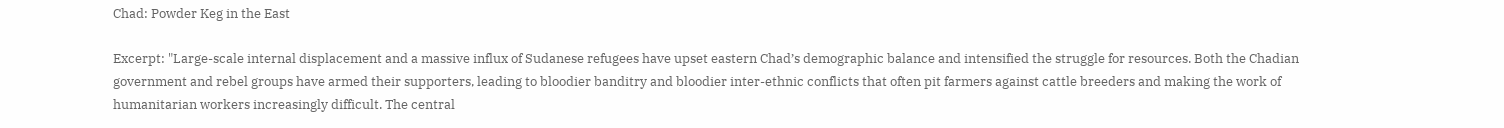Chad: Powder Keg in the East

Excerpt: "Large-scale internal displacement and a massive influx of Sudanese refugees have upset eastern Chad’s demographic balance and intensified the struggle for resources. Both the Chadian government and rebel groups have armed their supporters, leading to bloodier banditry and bloodier inter-ethnic conflicts that often pit farmers against cattle breeders and making the work of humanitarian workers increasingly difficult. The central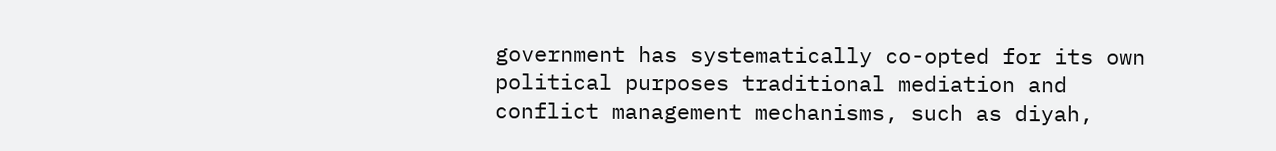government has systematically co-opted for its own political purposes traditional mediation and conflict management mechanisms, such as diyah,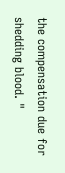the compensation due for shedding blood. "